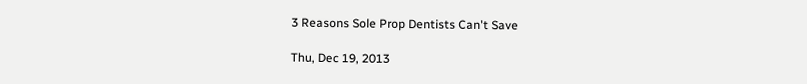3 Reasons Sole Prop Dentists Can't Save

Thu, Dec 19, 2013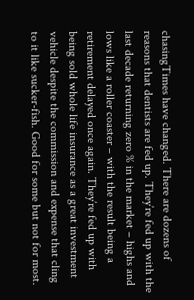chasingTimes have changed. There are dozens of reasons that dentists are fed up. They’re fed up with the last decade returning zero % in the market – highs and lows like a roller coaster – with the result being a retirement delayed once again. They’re fed up with being sold whole life insurance as a great investment vehicle despite the commission and expense that cling to it like sucker-fish. Good for some but not for most.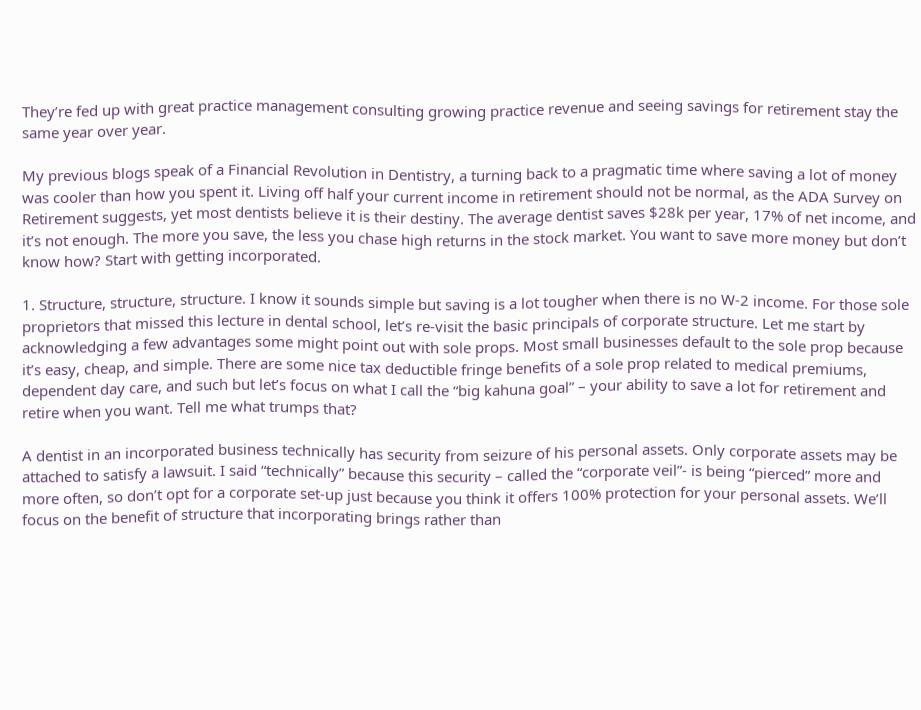They’re fed up with great practice management consulting growing practice revenue and seeing savings for retirement stay the same year over year.

My previous blogs speak of a Financial Revolution in Dentistry, a turning back to a pragmatic time where saving a lot of money was cooler than how you spent it. Living off half your current income in retirement should not be normal, as the ADA Survey on Retirement suggests, yet most dentists believe it is their destiny. The average dentist saves $28k per year, 17% of net income, and it’s not enough. The more you save, the less you chase high returns in the stock market. You want to save more money but don’t know how? Start with getting incorporated.

1. Structure, structure, structure. I know it sounds simple but saving is a lot tougher when there is no W-2 income. For those sole proprietors that missed this lecture in dental school, let’s re-visit the basic principals of corporate structure. Let me start by acknowledging a few advantages some might point out with sole props. Most small businesses default to the sole prop because it’s easy, cheap, and simple. There are some nice tax deductible fringe benefits of a sole prop related to medical premiums, dependent day care, and such but let’s focus on what I call the “big kahuna goal” – your ability to save a lot for retirement and retire when you want. Tell me what trumps that?

A dentist in an incorporated business technically has security from seizure of his personal assets. Only corporate assets may be attached to satisfy a lawsuit. I said “technically” because this security – called the “corporate veil”- is being “pierced” more and more often, so don’t opt for a corporate set-up just because you think it offers 100% protection for your personal assets. We’ll focus on the benefit of structure that incorporating brings rather than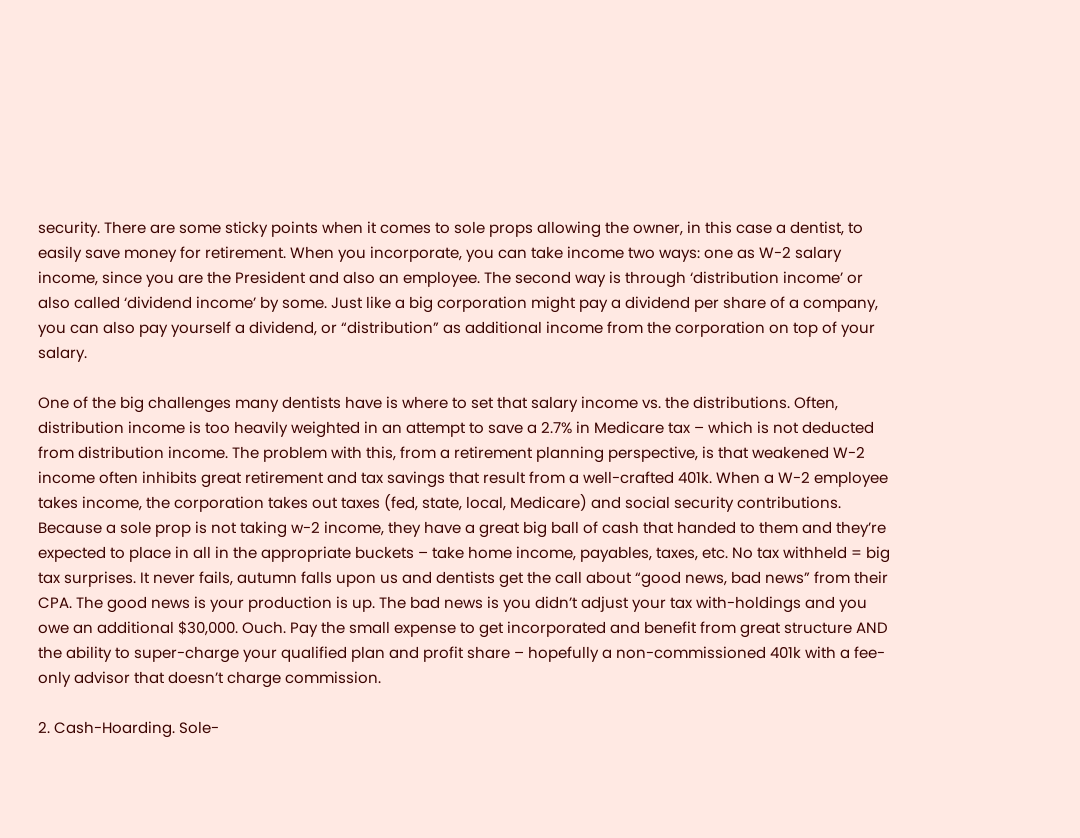security. There are some sticky points when it comes to sole props allowing the owner, in this case a dentist, to easily save money for retirement. When you incorporate, you can take income two ways: one as W-2 salary income, since you are the President and also an employee. The second way is through ‘distribution income’ or also called ‘dividend income’ by some. Just like a big corporation might pay a dividend per share of a company, you can also pay yourself a dividend, or “distribution” as additional income from the corporation on top of your salary.

One of the big challenges many dentists have is where to set that salary income vs. the distributions. Often, distribution income is too heavily weighted in an attempt to save a 2.7% in Medicare tax – which is not deducted from distribution income. The problem with this, from a retirement planning perspective, is that weakened W-2 income often inhibits great retirement and tax savings that result from a well-crafted 401k. When a W-2 employee takes income, the corporation takes out taxes (fed, state, local, Medicare) and social security contributions. Because a sole prop is not taking w-2 income, they have a great big ball of cash that handed to them and they’re expected to place in all in the appropriate buckets – take home income, payables, taxes, etc. No tax withheld = big tax surprises. It never fails, autumn falls upon us and dentists get the call about “good news, bad news” from their CPA. The good news is your production is up. The bad news is you didn’t adjust your tax with-holdings and you owe an additional $30,000. Ouch. Pay the small expense to get incorporated and benefit from great structure AND the ability to super-charge your qualified plan and profit share – hopefully a non-commissioned 401k with a fee-only advisor that doesn’t charge commission.

2. Cash-Hoarding. Sole-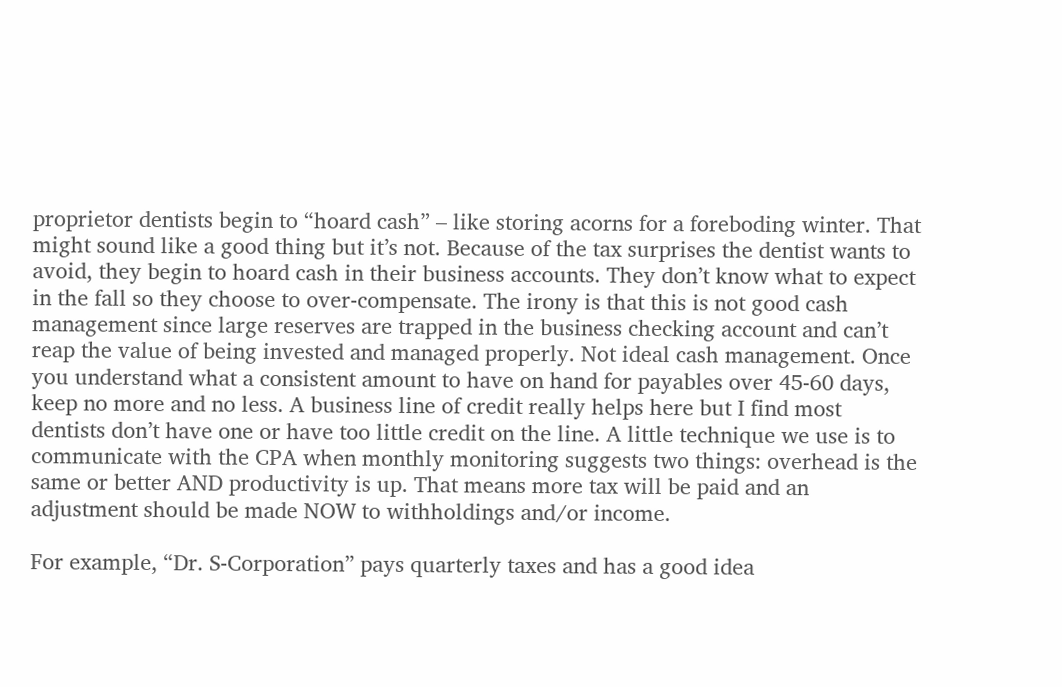proprietor dentists begin to “hoard cash” – like storing acorns for a foreboding winter. That might sound like a good thing but it’s not. Because of the tax surprises the dentist wants to avoid, they begin to hoard cash in their business accounts. They don’t know what to expect in the fall so they choose to over-compensate. The irony is that this is not good cash management since large reserves are trapped in the business checking account and can’t reap the value of being invested and managed properly. Not ideal cash management. Once you understand what a consistent amount to have on hand for payables over 45-60 days, keep no more and no less. A business line of credit really helps here but I find most dentists don’t have one or have too little credit on the line. A little technique we use is to communicate with the CPA when monthly monitoring suggests two things: overhead is the same or better AND productivity is up. That means more tax will be paid and an adjustment should be made NOW to withholdings and/or income.

For example, “Dr. S-Corporation” pays quarterly taxes and has a good idea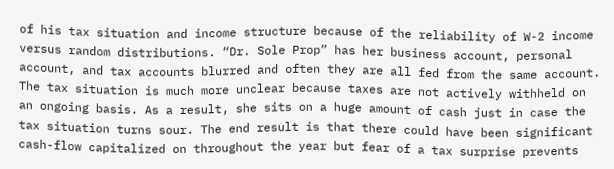of his tax situation and income structure because of the reliability of W-2 income versus random distributions. “Dr. Sole Prop” has her business account, personal account, and tax accounts blurred and often they are all fed from the same account. The tax situation is much more unclear because taxes are not actively withheld on an ongoing basis. As a result, she sits on a huge amount of cash just in case the tax situation turns sour. The end result is that there could have been significant cash-flow capitalized on throughout the year but fear of a tax surprise prevents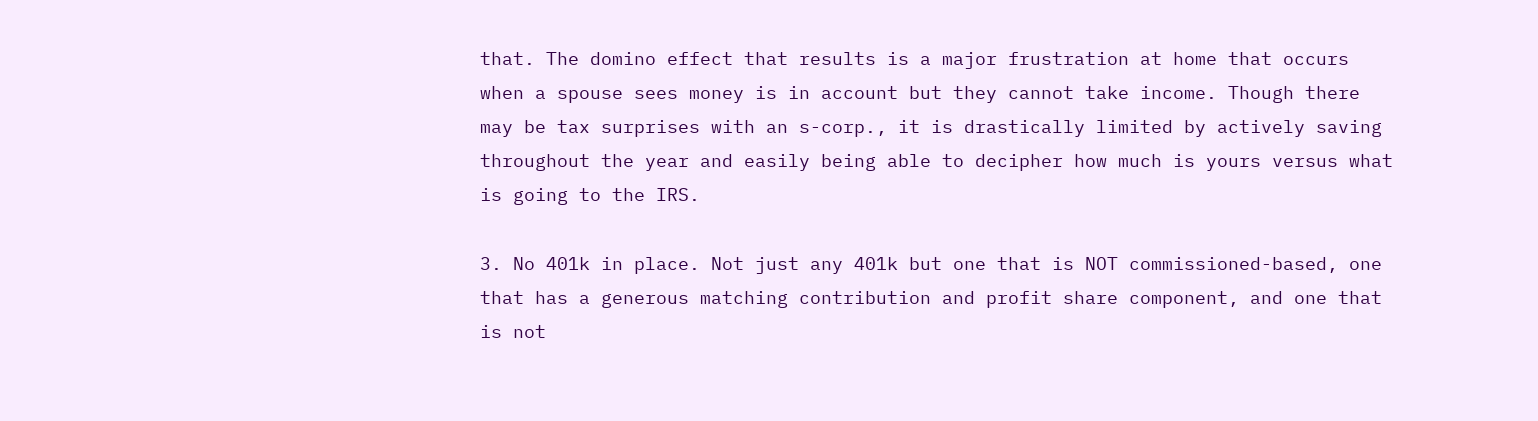that. The domino effect that results is a major frustration at home that occurs when a spouse sees money is in account but they cannot take income. Though there may be tax surprises with an s-corp., it is drastically limited by actively saving throughout the year and easily being able to decipher how much is yours versus what is going to the IRS.

3. No 401k in place. Not just any 401k but one that is NOT commissioned-based, one that has a generous matching contribution and profit share component, and one that is not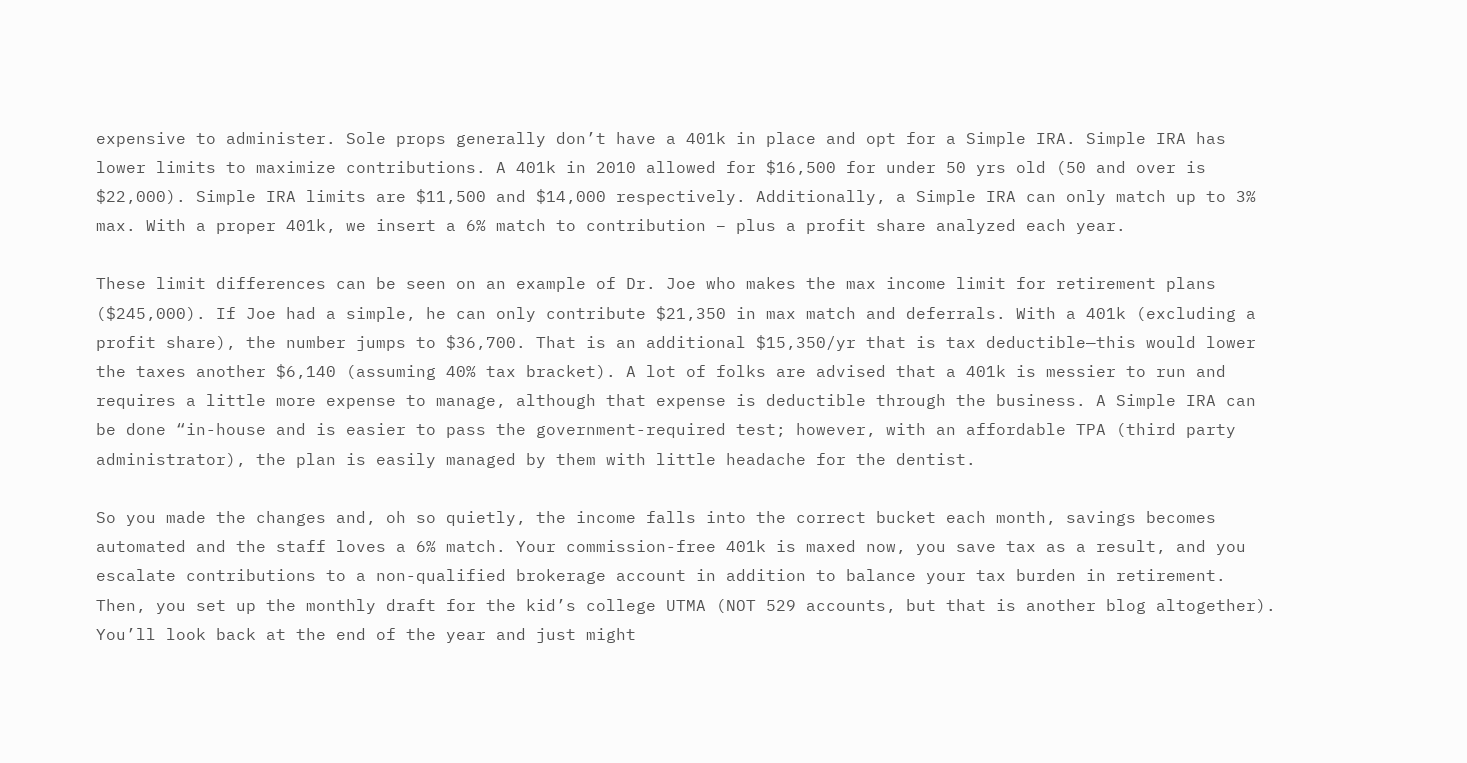expensive to administer. Sole props generally don’t have a 401k in place and opt for a Simple IRA. Simple IRA has lower limits to maximize contributions. A 401k in 2010 allowed for $16,500 for under 50 yrs old (50 and over is $22,000). Simple IRA limits are $11,500 and $14,000 respectively. Additionally, a Simple IRA can only match up to 3% max. With a proper 401k, we insert a 6% match to contribution – plus a profit share analyzed each year.

These limit differences can be seen on an example of Dr. Joe who makes the max income limit for retirement plans ($245,000). If Joe had a simple, he can only contribute $21,350 in max match and deferrals. With a 401k (excluding a profit share), the number jumps to $36,700. That is an additional $15,350/yr that is tax deductible—this would lower the taxes another $6,140 (assuming 40% tax bracket). A lot of folks are advised that a 401k is messier to run and requires a little more expense to manage, although that expense is deductible through the business. A Simple IRA can be done “in-house and is easier to pass the government-required test; however, with an affordable TPA (third party administrator), the plan is easily managed by them with little headache for the dentist.

So you made the changes and, oh so quietly, the income falls into the correct bucket each month, savings becomes automated and the staff loves a 6% match. Your commission-free 401k is maxed now, you save tax as a result, and you escalate contributions to a non-qualified brokerage account in addition to balance your tax burden in retirement. Then, you set up the monthly draft for the kid’s college UTMA (NOT 529 accounts, but that is another blog altogether). You’ll look back at the end of the year and just might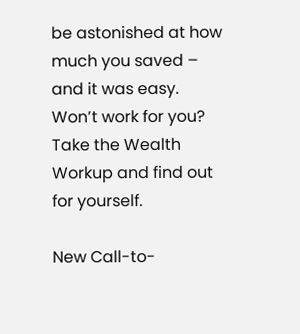be astonished at how much you saved – and it was easy. Won’t work for you? Take the Wealth Workup and find out for yourself.

New Call-to-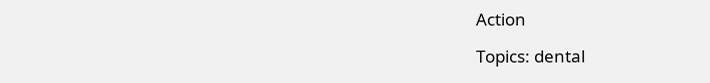Action

Topics: dental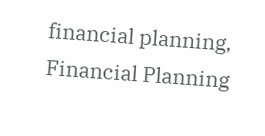financial planning, Financial Planning